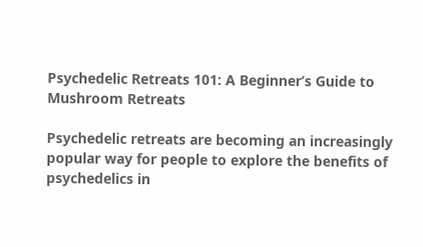Psychedelic Retreats 101: A Beginner’s Guide to Mushroom Retreats

Psychedelic retreats are becoming an increasingly popular way for people to explore the benefits of psychedelics in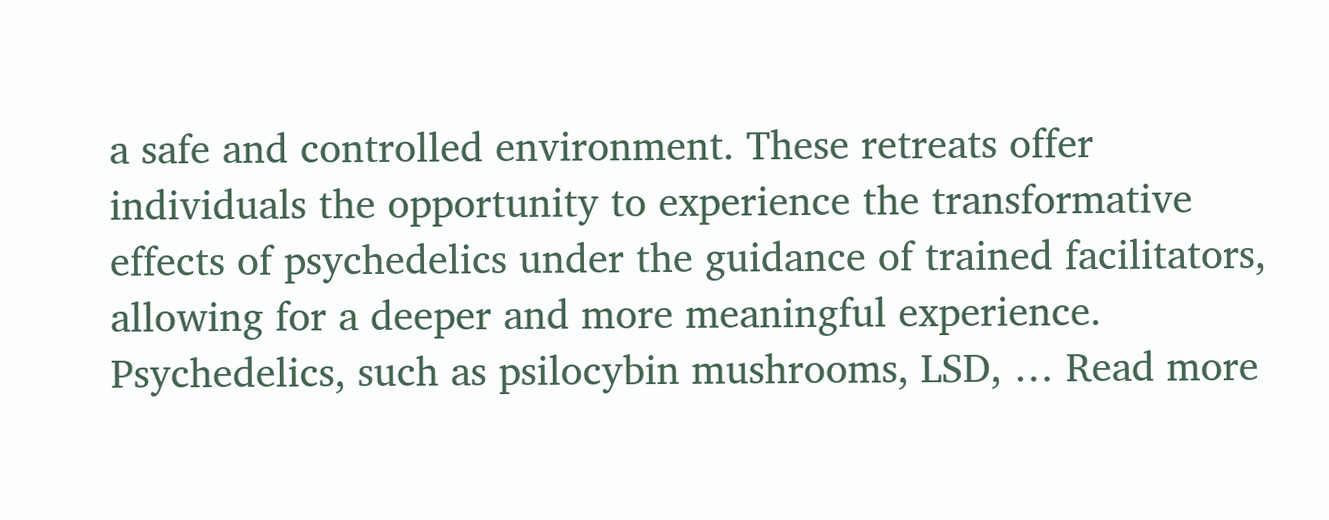a safe and controlled environment. These retreats offer individuals the opportunity to experience the transformative effects of psychedelics under the guidance of trained facilitators, allowing for a deeper and more meaningful experience. Psychedelics, such as psilocybin mushrooms, LSD, … Read more